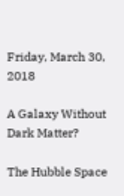Friday, March 30, 2018

A Galaxy Without Dark Matter?

The Hubble Space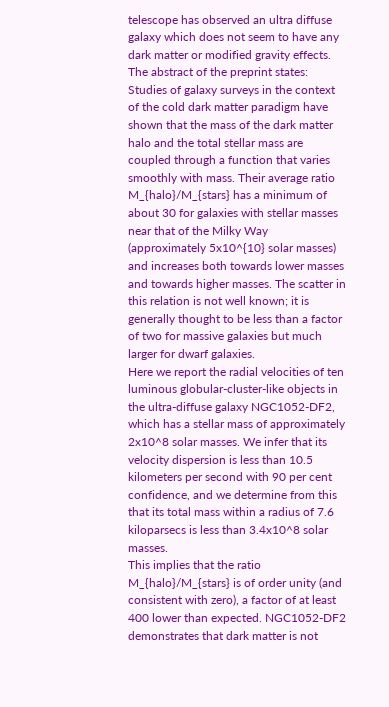telescope has observed an ultra diffuse galaxy which does not seem to have any dark matter or modified gravity effects. The abstract of the preprint states:
Studies of galaxy surveys in the context of the cold dark matter paradigm have shown that the mass of the dark matter halo and the total stellar mass are coupled through a function that varies smoothly with mass. Their average ratio M_{halo}/M_{stars} has a minimum of about 30 for galaxies with stellar masses near that of the Milky Way (approximately 5x10^{10} solar masses) and increases both towards lower masses and towards higher masses. The scatter in this relation is not well known; it is generally thought to be less than a factor of two for massive galaxies but much larger for dwarf galaxies.
Here we report the radial velocities of ten luminous globular-cluster-like objects in the ultra-diffuse galaxy NGC1052-DF2, which has a stellar mass of approximately 2x10^8 solar masses. We infer that its velocity dispersion is less than 10.5 kilometers per second with 90 per cent confidence, and we determine from this that its total mass within a radius of 7.6 kiloparsecs is less than 3.4x10^8 solar masses.
This implies that the ratio M_{halo}/M_{stars} is of order unity (and consistent with zero), a factor of at least 400 lower than expected. NGC1052-DF2 demonstrates that dark matter is not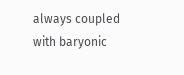always coupled with baryonic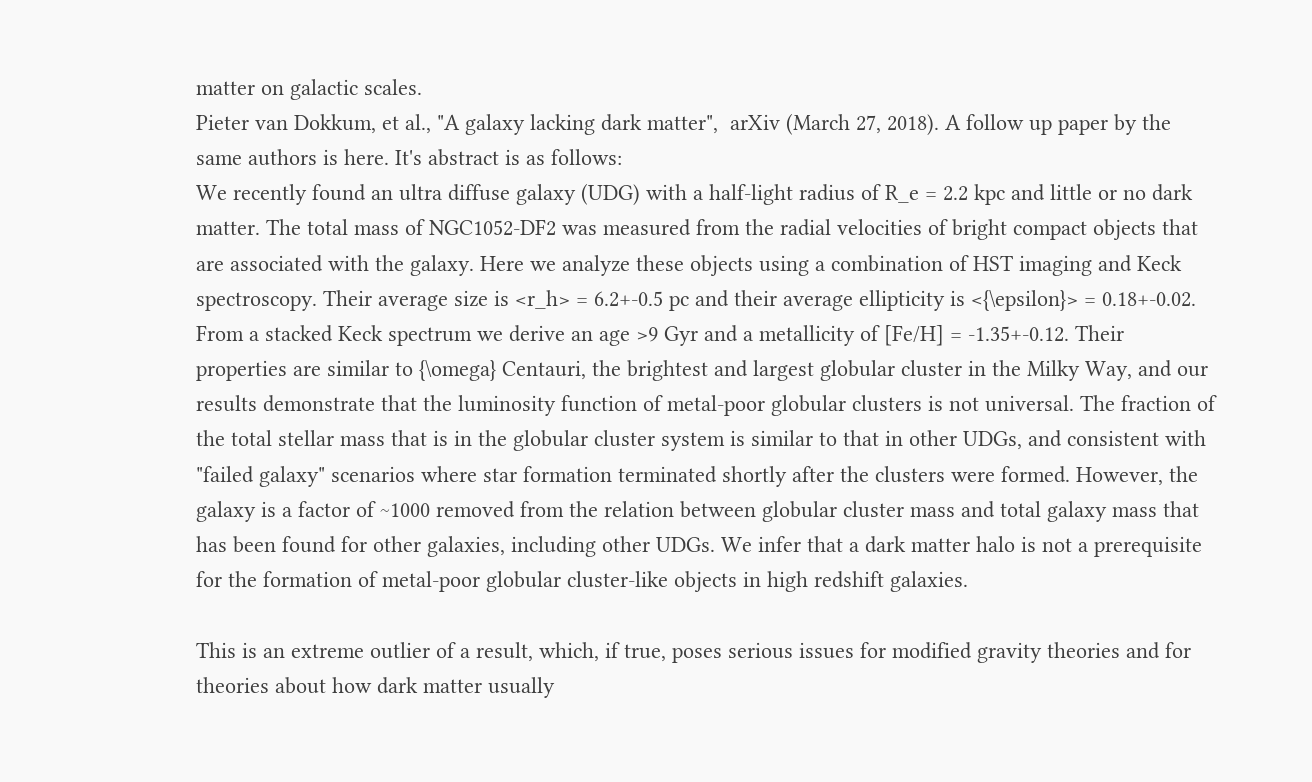matter on galactic scales.
Pieter van Dokkum, et al., "A galaxy lacking dark matter",  arXiv (March 27, 2018). A follow up paper by the same authors is here. It's abstract is as follows:
We recently found an ultra diffuse galaxy (UDG) with a half-light radius of R_e = 2.2 kpc and little or no dark matter. The total mass of NGC1052-DF2 was measured from the radial velocities of bright compact objects that are associated with the galaxy. Here we analyze these objects using a combination of HST imaging and Keck spectroscopy. Their average size is <r_h> = 6.2+-0.5 pc and their average ellipticity is <{\epsilon}> = 0.18+-0.02. From a stacked Keck spectrum we derive an age >9 Gyr and a metallicity of [Fe/H] = -1.35+-0.12. Their properties are similar to {\omega} Centauri, the brightest and largest globular cluster in the Milky Way, and our results demonstrate that the luminosity function of metal-poor globular clusters is not universal. The fraction of the total stellar mass that is in the globular cluster system is similar to that in other UDGs, and consistent with "failed galaxy" scenarios where star formation terminated shortly after the clusters were formed. However, the galaxy is a factor of ~1000 removed from the relation between globular cluster mass and total galaxy mass that has been found for other galaxies, including other UDGs. We infer that a dark matter halo is not a prerequisite for the formation of metal-poor globular cluster-like objects in high redshift galaxies.

This is an extreme outlier of a result, which, if true, poses serious issues for modified gravity theories and for theories about how dark matter usually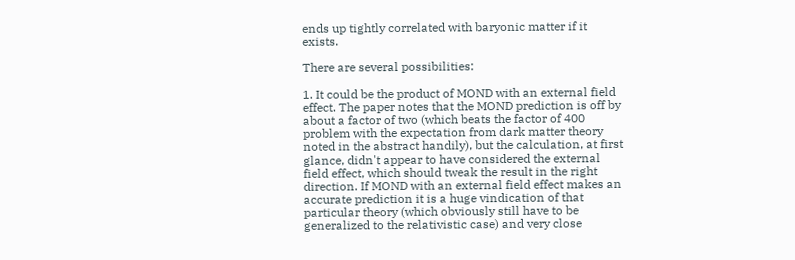ends up tightly correlated with baryonic matter if it exists.

There are several possibilities:

1. It could be the product of MOND with an external field effect. The paper notes that the MOND prediction is off by about a factor of two (which beats the factor of 400 problem with the expectation from dark matter theory noted in the abstract handily), but the calculation, at first glance, didn't appear to have considered the external field effect, which should tweak the result in the right direction. If MOND with an external field effect makes an accurate prediction it is a huge vindication of that particular theory (which obviously still have to be generalized to the relativistic case) and very close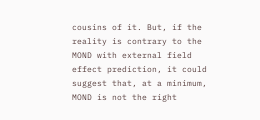cousins of it. But, if the reality is contrary to the MOND with external field effect prediction, it could suggest that, at a minimum, MOND is not the right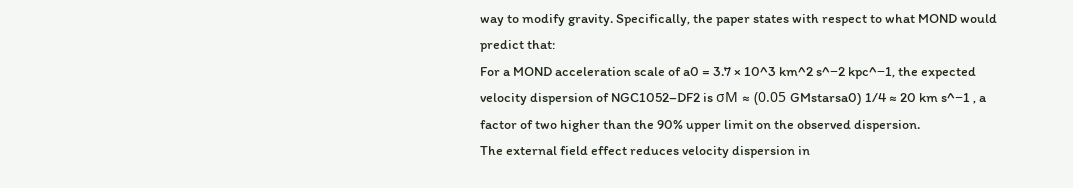way to modify gravity. Specifically, the paper states with respect to what MOND would predict that:
For a MOND acceleration scale of a0 = 3.7 × 10^3 km^2 s^−2 kpc^−1, the expected velocity dispersion of NGC1052–DF2 is σM ≈ (0.05 GMstarsa0) 1/4 ≈ 20 km s^−1 , a factor of two higher than the 90% upper limit on the observed dispersion.
The external field effect reduces velocity dispersion in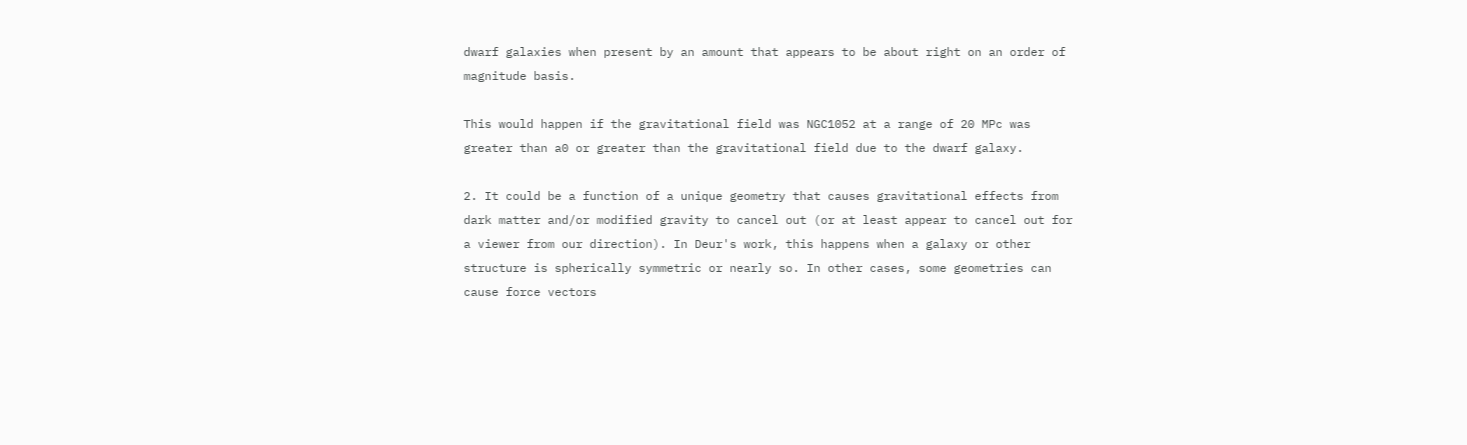dwarf galaxies when present by an amount that appears to be about right on an order of magnitude basis.

This would happen if the gravitational field was NGC1052 at a range of 20 MPc was greater than a0 or greater than the gravitational field due to the dwarf galaxy.

2. It could be a function of a unique geometry that causes gravitational effects from dark matter and/or modified gravity to cancel out (or at least appear to cancel out for a viewer from our direction). In Deur's work, this happens when a galaxy or other structure is spherically symmetric or nearly so. In other cases, some geometries can cause force vectors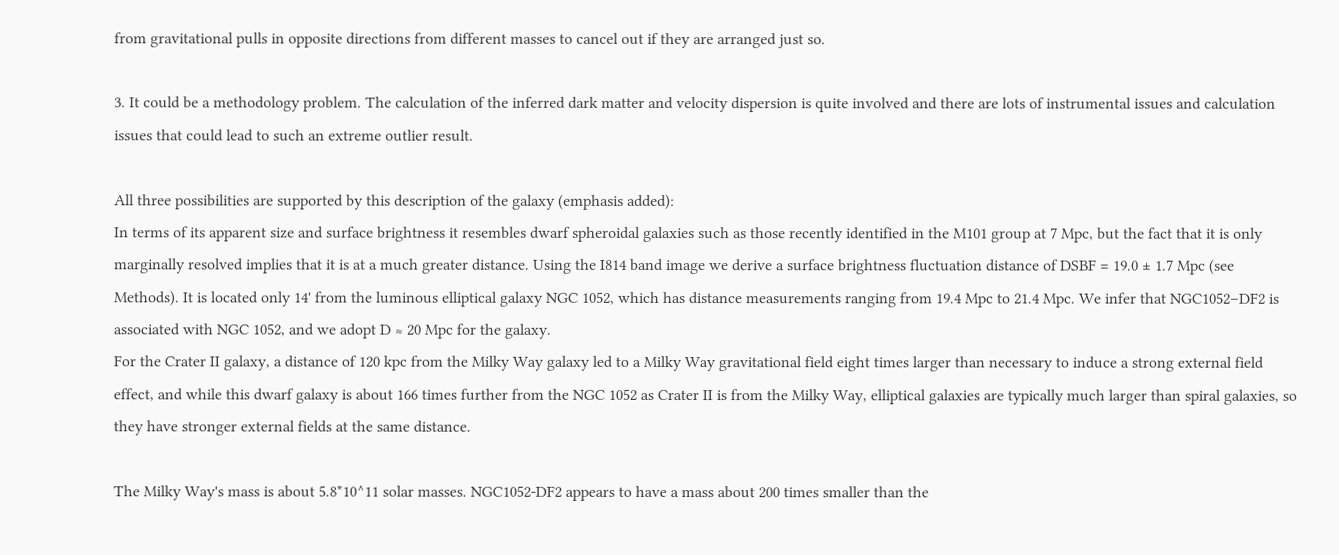from gravitational pulls in opposite directions from different masses to cancel out if they are arranged just so.

3. It could be a methodology problem. The calculation of the inferred dark matter and velocity dispersion is quite involved and there are lots of instrumental issues and calculation issues that could lead to such an extreme outlier result.

All three possibilities are supported by this description of the galaxy (emphasis added):
In terms of its apparent size and surface brightness it resembles dwarf spheroidal galaxies such as those recently identified in the M101 group at 7 Mpc, but the fact that it is only marginally resolved implies that it is at a much greater distance. Using the I814 band image we derive a surface brightness fluctuation distance of DSBF = 19.0 ± 1.7 Mpc (see Methods). It is located only 14' from the luminous elliptical galaxy NGC 1052, which has distance measurements ranging from 19.4 Mpc to 21.4 Mpc. We infer that NGC1052–DF2 is associated with NGC 1052, and we adopt D ≈ 20 Mpc for the galaxy.
For the Crater II galaxy, a distance of 120 kpc from the Milky Way galaxy led to a Milky Way gravitational field eight times larger than necessary to induce a strong external field effect, and while this dwarf galaxy is about 166 times further from the NGC 1052 as Crater II is from the Milky Way, elliptical galaxies are typically much larger than spiral galaxies, so they have stronger external fields at the same distance.

The Milky Way's mass is about 5.8*10^11 solar masses. NGC1052-DF2 appears to have a mass about 200 times smaller than the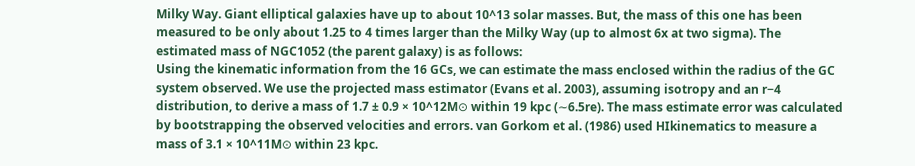Milky Way. Giant elliptical galaxies have up to about 10^13 solar masses. But, the mass of this one has been measured to be only about 1.25 to 4 times larger than the Milky Way (up to almost 6x at two sigma). The estimated mass of NGC1052 (the parent galaxy) is as follows:
Using the kinematic information from the 16 GCs, we can estimate the mass enclosed within the radius of the GC system observed. We use the projected mass estimator (Evans et al. 2003), assuming isotropy and an r−4 distribution, to derive a mass of 1.7 ± 0.9 × 10^12M⊙ within 19 kpc (∼6.5re). The mass estimate error was calculated by bootstrapping the observed velocities and errors. van Gorkom et al. (1986) used HIkinematics to measure a mass of 3.1 × 10^11M⊙ within 23 kpc.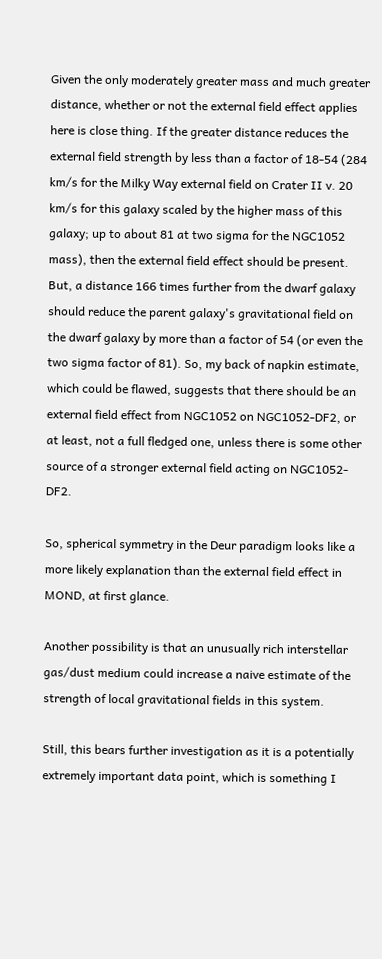Given the only moderately greater mass and much greater distance, whether or not the external field effect applies here is close thing. If the greater distance reduces the external field strength by less than a factor of 18-54 (284 km/s for the Milky Way external field on Crater II v. 20 km/s for this galaxy scaled by the higher mass of this galaxy; up to about 81 at two sigma for the NGC1052 mass), then the external field effect should be present. But, a distance 166 times further from the dwarf galaxy should reduce the parent galaxy's gravitational field on the dwarf galaxy by more than a factor of 54 (or even the two sigma factor of 81). So, my back of napkin estimate, which could be flawed, suggests that there should be an external field effect from NGC1052 on NGC1052-DF2, or at least, not a full fledged one, unless there is some other source of a stronger external field acting on NGC1052-DF2.

So, spherical symmetry in the Deur paradigm looks like a more likely explanation than the external field effect in MOND, at first glance.

Another possibility is that an unusually rich interstellar gas/dust medium could increase a naive estimate of the strength of local gravitational fields in this system.

Still, this bears further investigation as it is a potentially extremely important data point, which is something I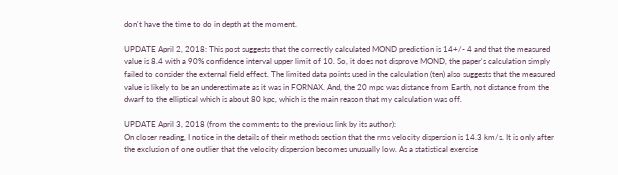don't have the time to do in depth at the moment.

UPDATE April 2, 2018: This post suggests that the correctly calculated MOND prediction is 14+/- 4 and that the measured value is 8.4 with a 90% confidence interval upper limit of 10. So, it does not disprove MOND, the paper's calculation simply failed to consider the external field effect. The limited data points used in the calculation (ten) also suggests that the measured value is likely to be an underestimate as it was in FORNAX. And, the 20 mpc was distance from Earth, not distance from the dwarf to the elliptical which is about 80 kpc, which is the main reason that my calculation was off.

UPDATE April 3, 2018 (from the comments to the previous link by its author):
On closer reading, I notice in the details of their methods section that the rms velocity dispersion is 14.3 km/s. It is only after the exclusion of one outlier that the velocity dispersion becomes unusually low. As a statistical exercise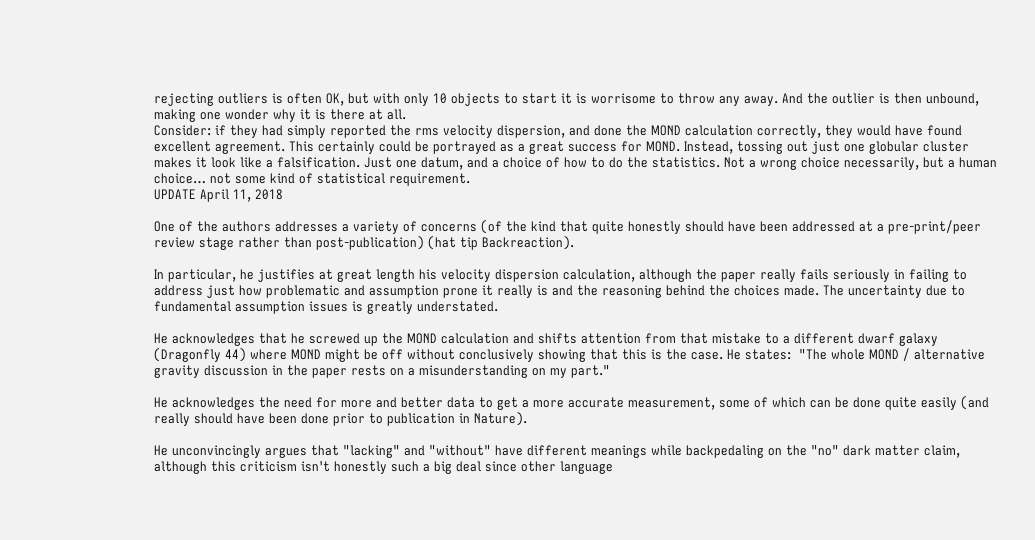rejecting outliers is often OK, but with only 10 objects to start it is worrisome to throw any away. And the outlier is then unbound, making one wonder why it is there at all.
Consider: if they had simply reported the rms velocity dispersion, and done the MOND calculation correctly, they would have found excellent agreement. This certainly could be portrayed as a great success for MOND. Instead, tossing out just one globular cluster makes it look like a falsification. Just one datum, and a choice of how to do the statistics. Not a wrong choice necessarily, but a human choice… not some kind of statistical requirement.
UPDATE April 11, 2018

One of the authors addresses a variety of concerns (of the kind that quite honestly should have been addressed at a pre-print/peer review stage rather than post-publication) (hat tip Backreaction).

In particular, he justifies at great length his velocity dispersion calculation, although the paper really fails seriously in failing to address just how problematic and assumption prone it really is and the reasoning behind the choices made. The uncertainty due to fundamental assumption issues is greatly understated.

He acknowledges that he screwed up the MOND calculation and shifts attention from that mistake to a different dwarf galaxy (Dragonfly 44) where MOND might be off without conclusively showing that this is the case. He states:  "The whole MOND / alternative gravity discussion in the paper rests on a misunderstanding on my part."

He acknowledges the need for more and better data to get a more accurate measurement, some of which can be done quite easily (and really should have been done prior to publication in Nature).

He unconvincingly argues that "lacking" and "without" have different meanings while backpedaling on the "no" dark matter claim, although this criticism isn't honestly such a big deal since other language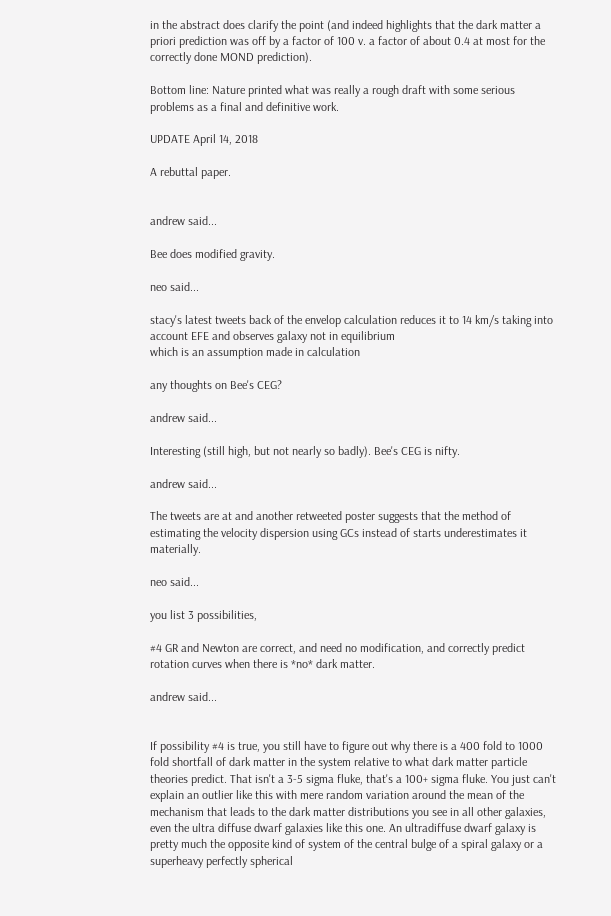in the abstract does clarify the point (and indeed highlights that the dark matter a priori prediction was off by a factor of 100 v. a factor of about 0.4 at most for the correctly done MOND prediction).

Bottom line: Nature printed what was really a rough draft with some serious problems as a final and definitive work.

UPDATE April 14, 2018

A rebuttal paper.


andrew said...

Bee does modified gravity.

neo said...

stacy's latest tweets back of the envelop calculation reduces it to 14 km/s taking into account EFE and observes galaxy not in equilibrium
which is an assumption made in calculation

any thoughts on Bee's CEG?

andrew said...

Interesting (still high, but not nearly so badly). Bee's CEG is nifty.

andrew said...

The tweets are at and another retweeted poster suggests that the method of estimating the velocity dispersion using GCs instead of starts underestimates it materially.

neo said...

you list 3 possibilities,

#4 GR and Newton are correct, and need no modification, and correctly predict rotation curves when there is *no* dark matter.

andrew said...


If possibility #4 is true, you still have to figure out why there is a 400 fold to 1000 fold shortfall of dark matter in the system relative to what dark matter particle theories predict. That isn't a 3-5 sigma fluke, that's a 100+ sigma fluke. You just can't explain an outlier like this with mere random variation around the mean of the mechanism that leads to the dark matter distributions you see in all other galaxies, even the ultra diffuse dwarf galaxies like this one. An ultradiffuse dwarf galaxy is pretty much the opposite kind of system of the central bulge of a spiral galaxy or a superheavy perfectly spherical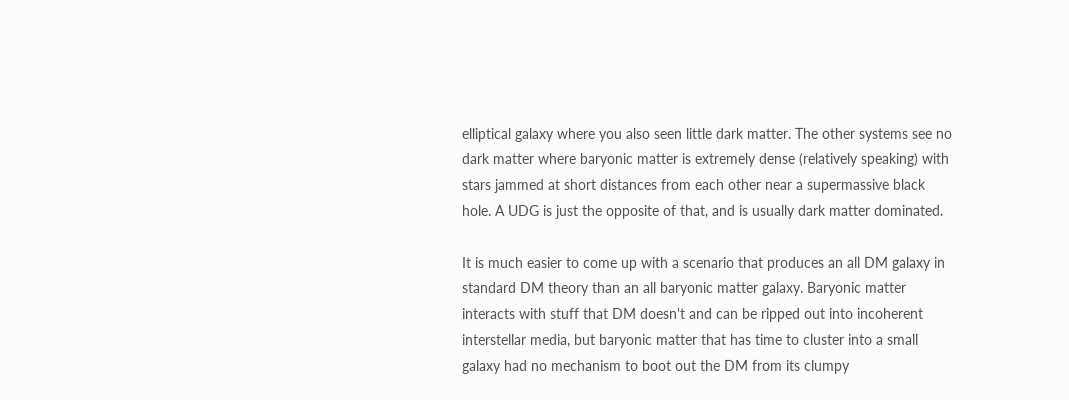elliptical galaxy where you also seen little dark matter. The other systems see no dark matter where baryonic matter is extremely dense (relatively speaking) with stars jammed at short distances from each other near a supermassive black hole. A UDG is just the opposite of that, and is usually dark matter dominated.

It is much easier to come up with a scenario that produces an all DM galaxy in standard DM theory than an all baryonic matter galaxy. Baryonic matter interacts with stuff that DM doesn't and can be ripped out into incoherent interstellar media, but baryonic matter that has time to cluster into a small galaxy had no mechanism to boot out the DM from its clumpy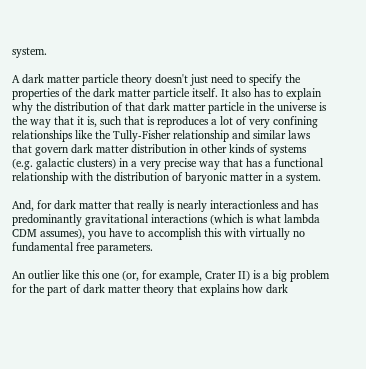system.

A dark matter particle theory doesn't just need to specify the properties of the dark matter particle itself. It also has to explain why the distribution of that dark matter particle in the universe is the way that it is, such that is reproduces a lot of very confining relationships like the Tully-Fisher relationship and similar laws that govern dark matter distribution in other kinds of systems (e.g. galactic clusters) in a very precise way that has a functional relationship with the distribution of baryonic matter in a system.

And, for dark matter that really is nearly interactionless and has predominantly gravitational interactions (which is what lambda CDM assumes), you have to accomplish this with virtually no fundamental free parameters.

An outlier like this one (or, for example, Crater II) is a big problem for the part of dark matter theory that explains how dark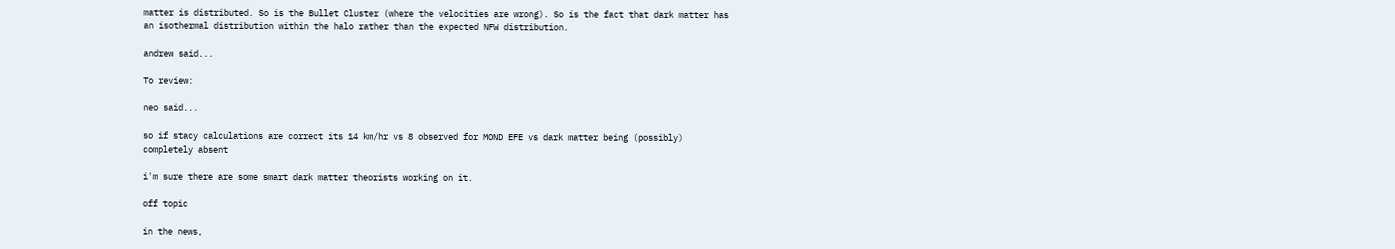matter is distributed. So is the Bullet Cluster (where the velocities are wrong). So is the fact that dark matter has an isothermal distribution within the halo rather than the expected NFW distribution.

andrew said...

To review:

neo said...

so if stacy calculations are correct its 14 km/hr vs 8 observed for MOND EFE vs dark matter being (possibly) completely absent

i'm sure there are some smart dark matter theorists working on it.

off topic

in the news,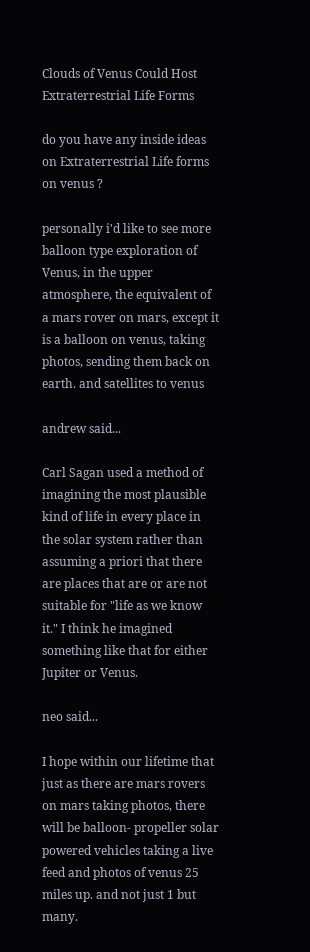Clouds of Venus Could Host Extraterrestrial Life Forms

do you have any inside ideas on Extraterrestrial Life forms on venus ?

personally i'd like to see more balloon type exploration of Venus, in the upper atmosphere, the equivalent of a mars rover on mars, except it is a balloon on venus, taking photos, sending them back on earth. and satellites to venus

andrew said...

Carl Sagan used a method of imagining the most plausible kind of life in every place in the solar system rather than assuming a priori that there are places that are or are not suitable for "life as we know it." I think he imagined something like that for either Jupiter or Venus.

neo said...

I hope within our lifetime that just as there are mars rovers on mars taking photos, there will be balloon- propeller solar powered vehicles taking a live feed and photos of venus 25 miles up. and not just 1 but many.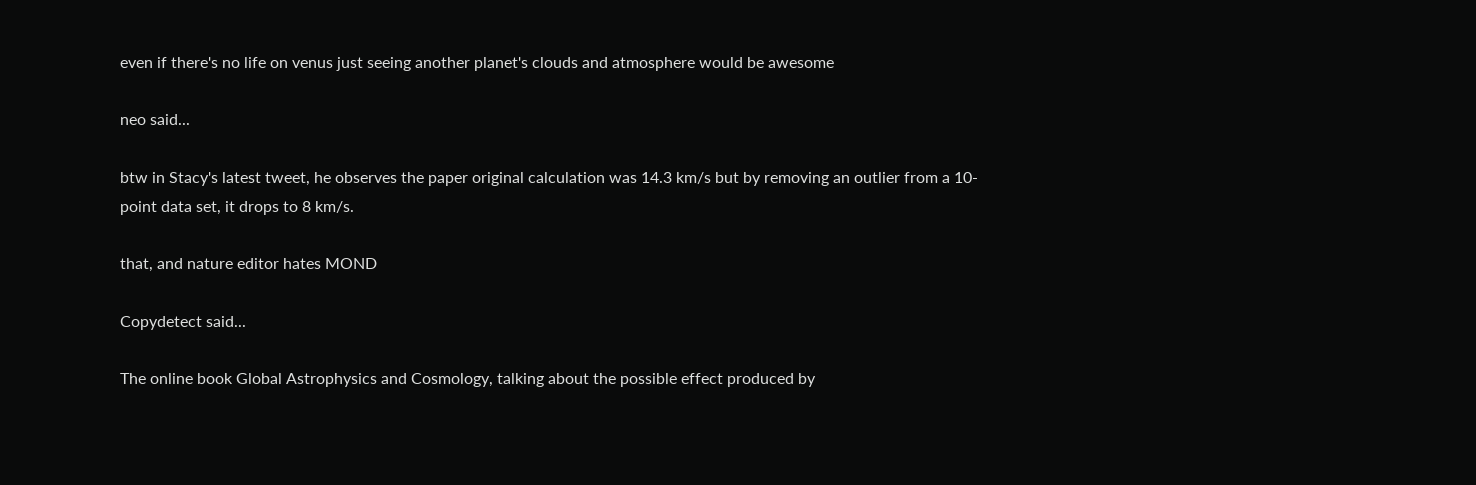even if there's no life on venus just seeing another planet's clouds and atmosphere would be awesome

neo said...

btw in Stacy's latest tweet, he observes the paper original calculation was 14.3 km/s but by removing an outlier from a 10-point data set, it drops to 8 km/s.

that, and nature editor hates MOND

Copydetect said...

The online book Global Astrophysics and Cosmology, talking about the possible effect produced by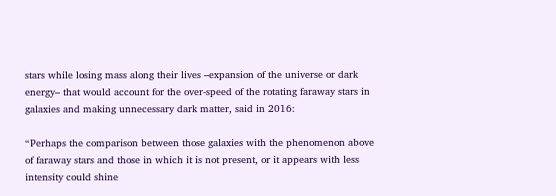stars while losing mass along their lives –expansion of the universe or dark energy– that would account for the over-speed of the rotating faraway stars in galaxies and making unnecessary dark matter, said in 2016:

“Perhaps the comparison between those galaxies with the phenomenon above of faraway stars and those in which it is not present, or it appears with less intensity could shine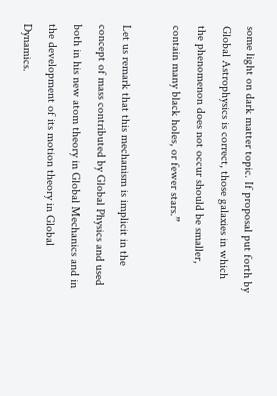some light on dark matter topic. If proposal put forth by Global Astrophysics is correct, those galaxies in which the phenomenon does not occur should be smaller, contain many black holes, or fewer stars.”

Let us remark that this mechanism is implicit in the concept of mass contributed by Global Physics and used both in his new atom theory in Global Mechanics and in the development of its motion theory in Global Dynamics.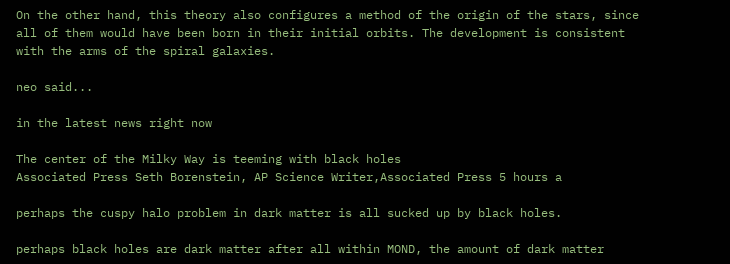On the other hand, this theory also configures a method of the origin of the stars, since all of them would have been born in their initial orbits. The development is consistent with the arms of the spiral galaxies.

neo said...

in the latest news right now

The center of the Milky Way is teeming with black holes
Associated Press Seth Borenstein, AP Science Writer,Associated Press 5 hours a

perhaps the cuspy halo problem in dark matter is all sucked up by black holes.

perhaps black holes are dark matter after all within MOND, the amount of dark matter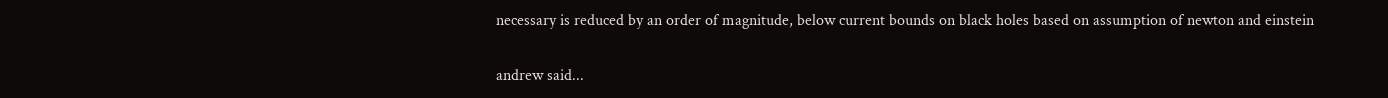necessary is reduced by an order of magnitude, below current bounds on black holes based on assumption of newton and einstein

andrew said...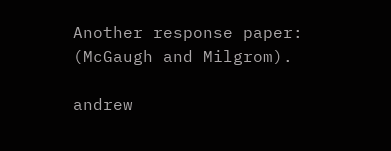Another response paper: (McGaugh and Milgrom).

andrew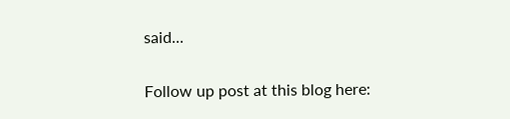said...

Follow up post at this blog here: